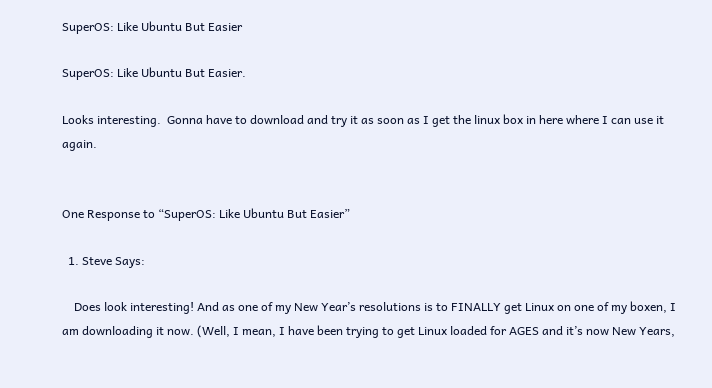SuperOS: Like Ubuntu But Easier

SuperOS: Like Ubuntu But Easier.

Looks interesting.  Gonna have to download and try it as soon as I get the linux box in here where I can use it again.


One Response to “SuperOS: Like Ubuntu But Easier”

  1. Steve Says:

    Does look interesting! And as one of my New Year’s resolutions is to FINALLY get Linux on one of my boxen, I am downloading it now. (Well, I mean, I have been trying to get Linux loaded for AGES and it’s now New Years,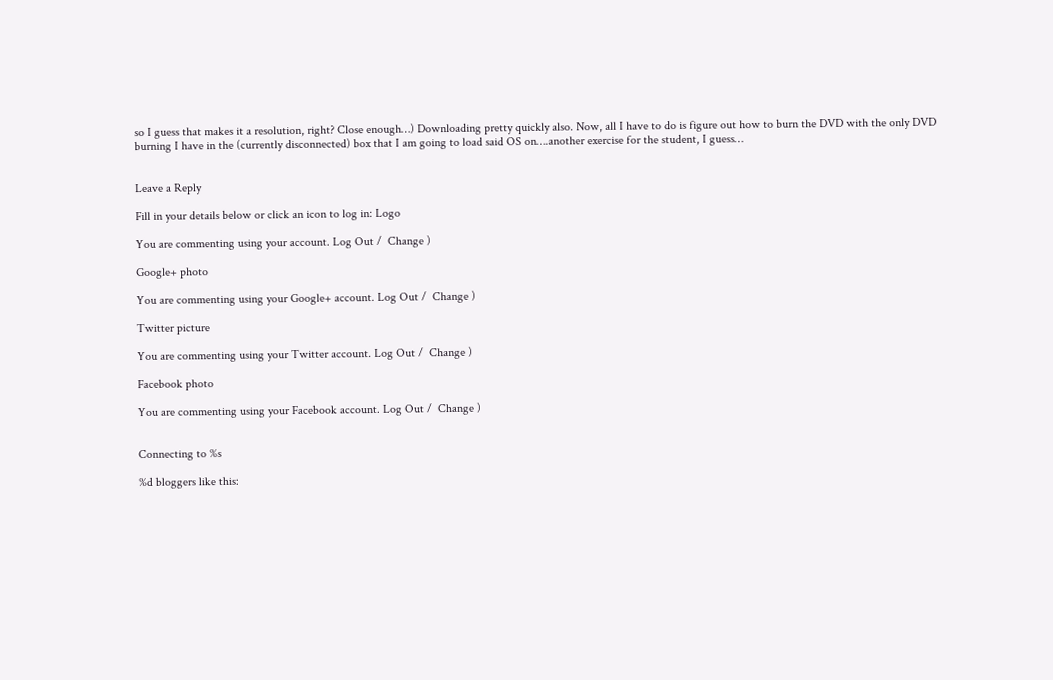so I guess that makes it a resolution, right? Close enough…) Downloading pretty quickly also. Now, all I have to do is figure out how to burn the DVD with the only DVD burning I have in the (currently disconnected) box that I am going to load said OS on….another exercise for the student, I guess…


Leave a Reply

Fill in your details below or click an icon to log in: Logo

You are commenting using your account. Log Out /  Change )

Google+ photo

You are commenting using your Google+ account. Log Out /  Change )

Twitter picture

You are commenting using your Twitter account. Log Out /  Change )

Facebook photo

You are commenting using your Facebook account. Log Out /  Change )


Connecting to %s

%d bloggers like this: